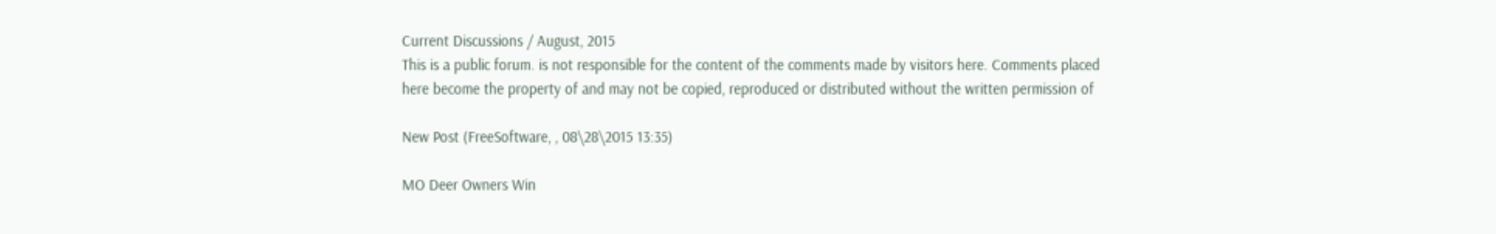Current Discussions / August, 2015
This is a public forum. is not responsible for the content of the comments made by visitors here. Comments placed here become the property of and may not be copied, reproduced or distributed without the written permission of

New Post (FreeSoftware, , 08\28\2015 13:35)

MO Deer Owners Win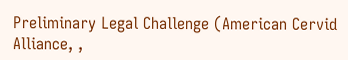Preliminary Legal Challenge (American Cervid Alliance, ,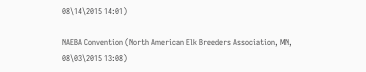08\14\2015 14:01)

NAEBA Convention (North American Elk Breeders Association, MN, 08\03\2015 13:08)